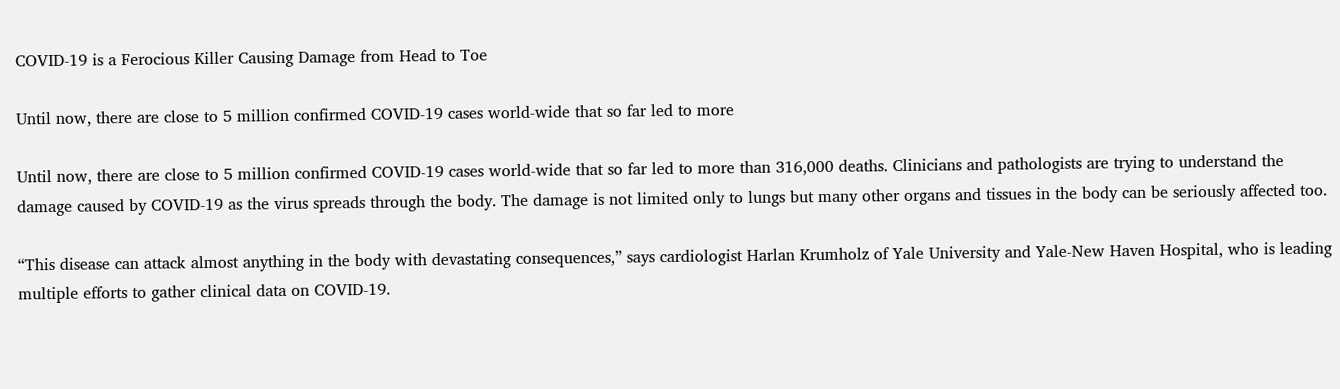COVID-19 is a Ferocious Killer Causing Damage from Head to Toe

Until now, there are close to 5 million confirmed COVID-19 cases world-wide that so far led to more

Until now, there are close to 5 million confirmed COVID-19 cases world-wide that so far led to more than 316,000 deaths. Clinicians and pathologists are trying to understand the damage caused by COVID-19 as the virus spreads through the body. The damage is not limited only to lungs but many other organs and tissues in the body can be seriously affected too.

“This disease can attack almost anything in the body with devastating consequences,” says cardiologist Harlan Krumholz of Yale University and Yale-New Haven Hospital, who is leading multiple efforts to gather clinical data on COVID-19.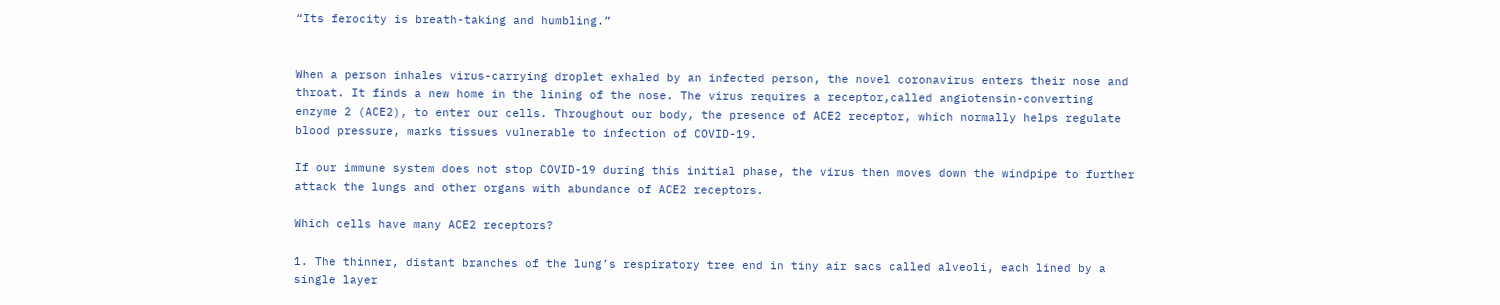“Its ferocity is breath-taking and humbling.”


When a person inhales virus-carrying droplet exhaled by an infected person, the novel coronavirus enters their nose and throat. It finds a new home in the lining of the nose. The virus requires a receptor,called angiotensin-converting enzyme 2 (ACE2), to enter our cells. Throughout our body, the presence of ACE2 receptor, which normally helps regulate blood pressure, marks tissues vulnerable to infection of COVID-19.

If our immune system does not stop COVID-19 during this initial phase, the virus then moves down the windpipe to further attack the lungs and other organs with abundance of ACE2 receptors.

Which cells have many ACE2 receptors?

1. The thinner, distant branches of the lung’s respiratory tree end in tiny air sacs called alveoli, each lined by a single layer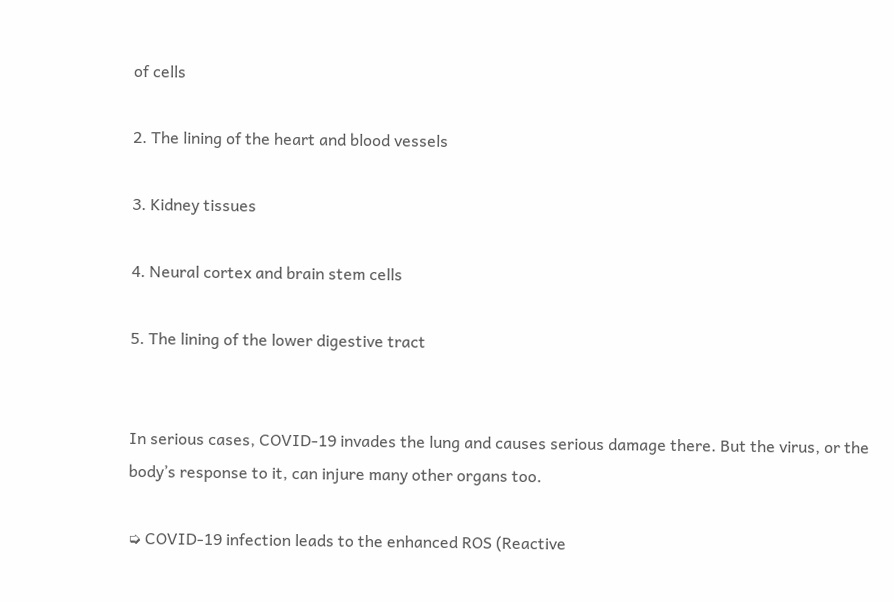of cells

2. The lining of the heart and blood vessels

3. Kidney tissues

4. Neural cortex and brain stem cells

5. The lining of the lower digestive tract


In serious cases, COVID-19 invades the lung and causes serious damage there. But the virus, or the body’s response to it, can injure many other organs too.

➭ COVID-19 infection leads to the enhanced ROS (Reactive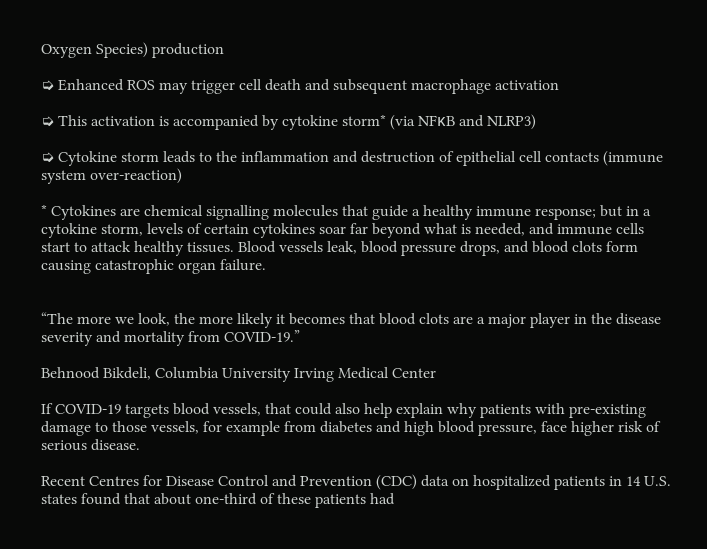Oxygen Species) production

➭ Enhanced ROS may trigger cell death and subsequent macrophage activation

➭ This activation is accompanied by cytokine storm* (via NFκB and NLRP3)

➭ Cytokine storm leads to the inflammation and destruction of epithelial cell contacts (immune system over-reaction)

* Cytokines are chemical signalling molecules that guide a healthy immune response; but in a cytokine storm, levels of certain cytokines soar far beyond what is needed, and immune cells start to attack healthy tissues. Blood vessels leak, blood pressure drops, and blood clots form causing catastrophic organ failure.


“The more we look, the more likely it becomes that blood clots are a major player in the disease severity and mortality from COVID-19.”

Behnood Bikdeli, Columbia University Irving Medical Center

If COVID-19 targets blood vessels, that could also help explain why patients with pre-existing damage to those vessels, for example from diabetes and high blood pressure, face higher risk of serious disease.

Recent Centres for Disease Control and Prevention (CDC) data on hospitalized patients in 14 U.S. states found that about one-third of these patients had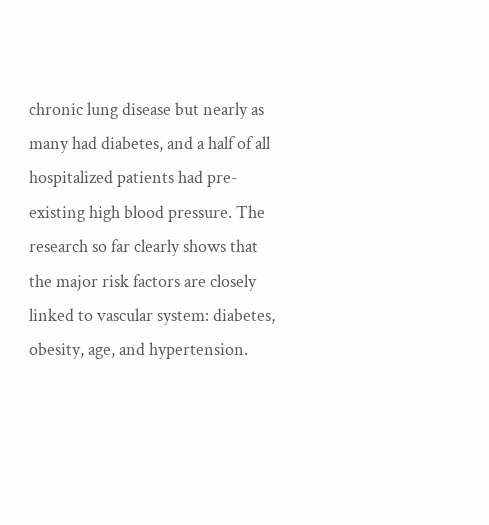chronic lung disease but nearly as many had diabetes, and a half of all hospitalized patients had pre-existing high blood pressure. The research so far clearly shows that the major risk factors are closely linked to vascular system: diabetes, obesity, age, and hypertension.